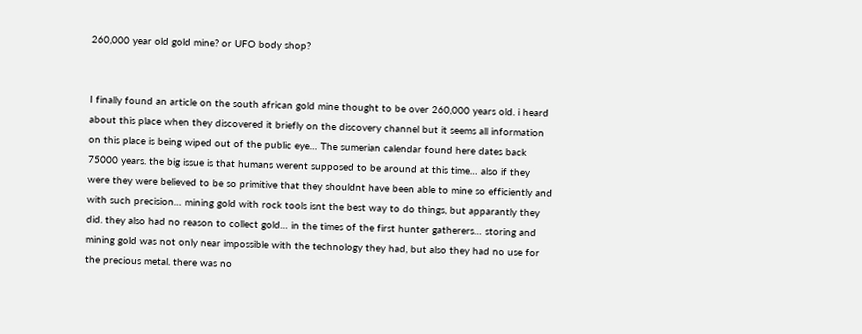260,000 year old gold mine? or UFO body shop?


I finally found an article on the south african gold mine thought to be over 260,000 years old. i heard about this place when they discovered it briefly on the discovery channel but it seems all information on this place is being wiped out of the public eye… The sumerian calendar found here dates back 75000 years. the big issue is that humans werent supposed to be around at this time… also if they were they were believed to be so primitive that they shouldnt have been able to mine so efficiently and with such precision… mining gold with rock tools isnt the best way to do things, but apparantly they did. they also had no reason to collect gold… in the times of the first hunter gatherers… storing and mining gold was not only near impossible with the technology they had, but also they had no use for the precious metal. there was no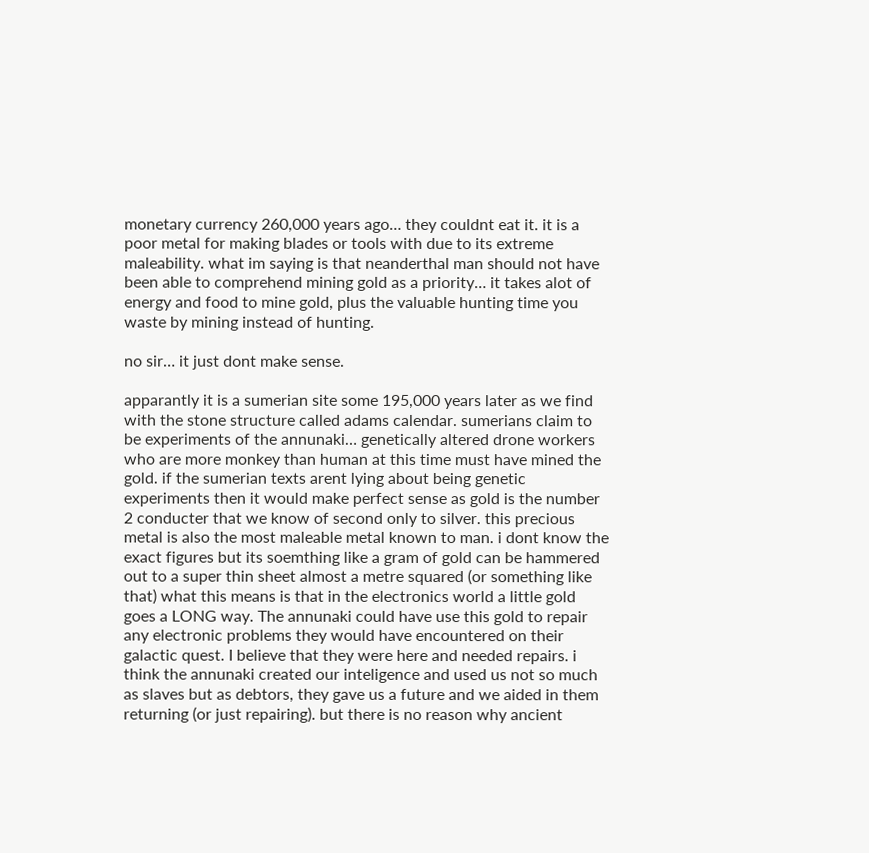monetary currency 260,000 years ago… they couldnt eat it. it is a poor metal for making blades or tools with due to its extreme maleability. what im saying is that neanderthal man should not have been able to comprehend mining gold as a priority… it takes alot of energy and food to mine gold, plus the valuable hunting time you waste by mining instead of hunting.

no sir… it just dont make sense.

apparantly it is a sumerian site some 195,000 years later as we find with the stone structure called adams calendar. sumerians claim to be experiments of the annunaki… genetically altered drone workers who are more monkey than human at this time must have mined the gold. if the sumerian texts arent lying about being genetic experiments then it would make perfect sense as gold is the number 2 conducter that we know of second only to silver. this precious metal is also the most maleable metal known to man. i dont know the exact figures but its soemthing like a gram of gold can be hammered out to a super thin sheet almost a metre squared (or something like that) what this means is that in the electronics world a little gold goes a LONG way. The annunaki could have use this gold to repair any electronic problems they would have encountered on their galactic quest. I believe that they were here and needed repairs. i think the annunaki created our inteligence and used us not so much as slaves but as debtors, they gave us a future and we aided in them returning (or just repairing). but there is no reason why ancient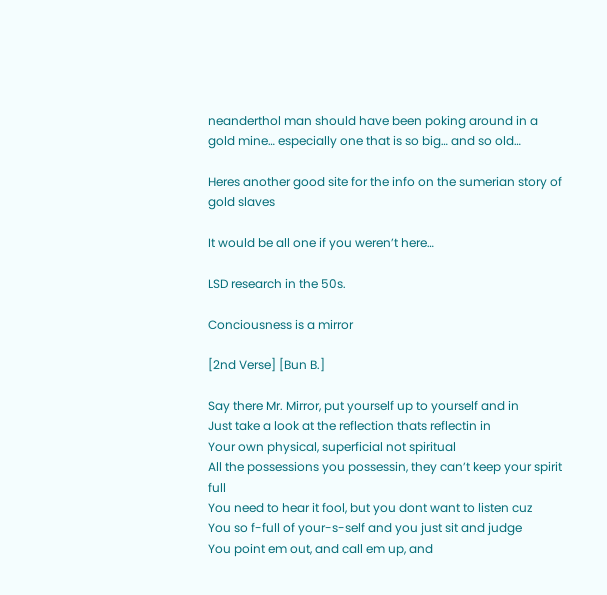neanderthol man should have been poking around in a gold mine… especially one that is so big… and so old…

Heres another good site for the info on the sumerian story of gold slaves

It would be all one if you weren’t here…

LSD research in the 50s.

Conciousness is a mirror

[2nd Verse] [Bun B.]

Say there Mr. Mirror, put yourself up to yourself and in
Just take a look at the reflection thats reflectin in
Your own physical, superficial not spiritual
All the possessions you possessin, they can’t keep your spirit full
You need to hear it fool, but you dont want to listen cuz
You so f-full of your-s-self and you just sit and judge
You point em out, and call em up, and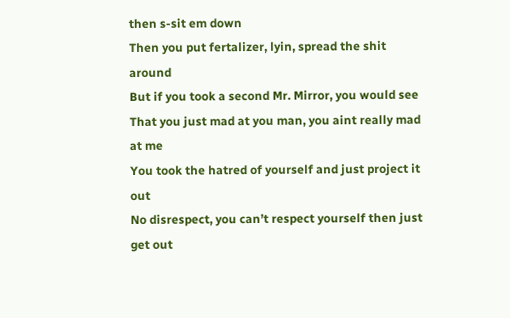then s-sit em down
Then you put fertalizer, lyin, spread the shit around
But if you took a second Mr. Mirror, you would see
That you just mad at you man, you aint really mad at me
You took the hatred of yourself and just project it out
No disrespect, you can’t respect yourself then just get out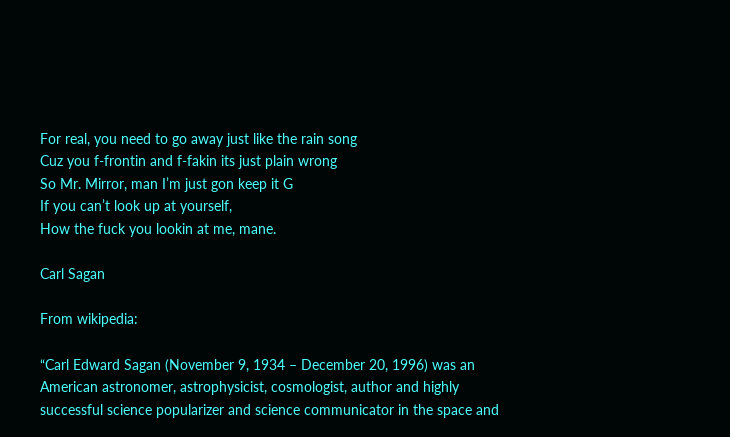For real, you need to go away just like the rain song
Cuz you f-frontin and f-fakin its just plain wrong
So Mr. Mirror, man I’m just gon keep it G
If you can’t look up at yourself,
How the fuck you lookin at me, mane.

Carl Sagan

From wikipedia:

“Carl Edward Sagan (November 9, 1934 – December 20, 1996) was an American astronomer, astrophysicist, cosmologist, author and highly successful science popularizer and science communicator in the space and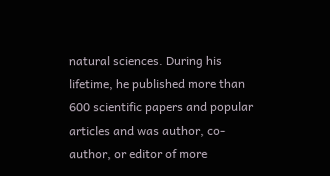natural sciences. During his lifetime, he published more than 600 scientific papers and popular articles and was author, co-author, or editor of more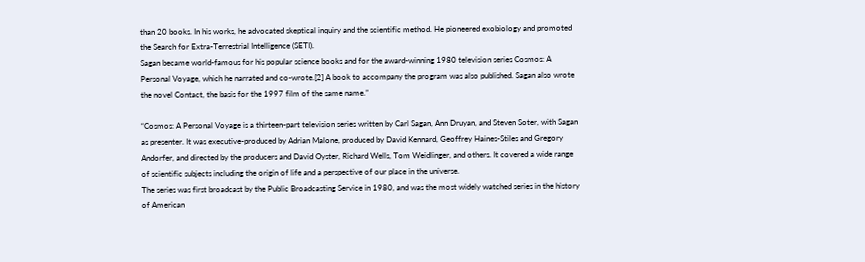than 20 books. In his works, he advocated skeptical inquiry and the scientific method. He pioneered exobiology and promoted the Search for Extra-Terrestrial Intelligence (SETI).
Sagan became world-famous for his popular science books and for the award-winning 1980 television series Cosmos: A Personal Voyage, which he narrated and co-wrote.[2] A book to accompany the program was also published. Sagan also wrote the novel Contact, the basis for the 1997 film of the same name.”

“Cosmos: A Personal Voyage is a thirteen-part television series written by Carl Sagan, Ann Druyan, and Steven Soter, with Sagan as presenter. It was executive-produced by Adrian Malone, produced by David Kennard, Geoffrey Haines-Stiles and Gregory Andorfer, and directed by the producers and David Oyster, Richard Wells, Tom Weidlinger, and others. It covered a wide range of scientific subjects including the origin of life and a perspective of our place in the universe.
The series was first broadcast by the Public Broadcasting Service in 1980, and was the most widely watched series in the history of American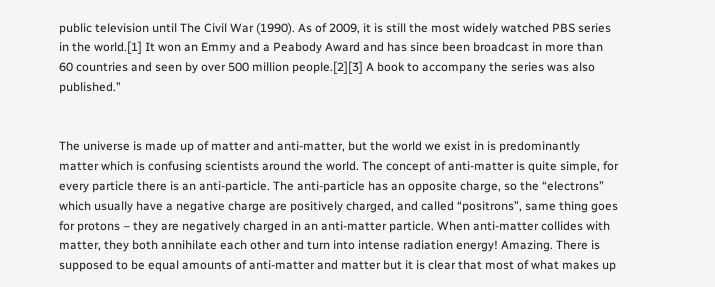public television until The Civil War (1990). As of 2009, it is still the most widely watched PBS series in the world.[1] It won an Emmy and a Peabody Award and has since been broadcast in more than 60 countries and seen by over 500 million people.[2][3] A book to accompany the series was also published.”


The universe is made up of matter and anti-matter, but the world we exist in is predominantly matter which is confusing scientists around the world. The concept of anti-matter is quite simple, for every particle there is an anti-particle. The anti-particle has an opposite charge, so the “electrons” which usually have a negative charge are positively charged, and called “positrons”, same thing goes for protons – they are negatively charged in an anti-matter particle. When anti-matter collides with matter, they both annihilate each other and turn into intense radiation energy! Amazing. There is supposed to be equal amounts of anti-matter and matter but it is clear that most of what makes up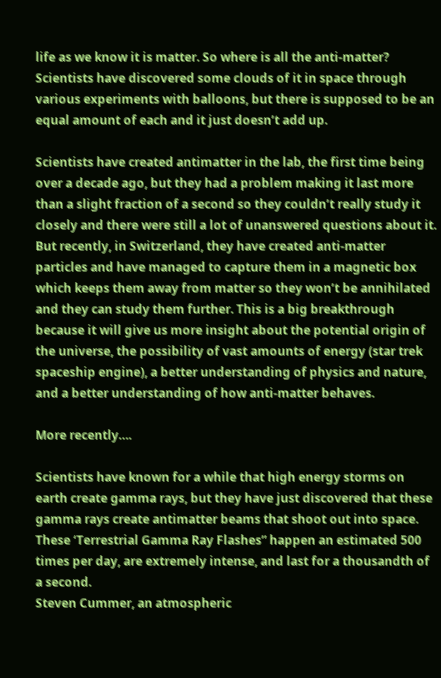life as we know it is matter. So where is all the anti-matter? Scientists have discovered some clouds of it in space through various experiments with balloons, but there is supposed to be an equal amount of each and it just doesn’t add up.

Scientists have created antimatter in the lab, the first time being over a decade ago, but they had a problem making it last more than a slight fraction of a second so they couldn’t really study it closely and there were still a lot of unanswered questions about it. But recently, in Switzerland, they have created anti-matter particles and have managed to capture them in a magnetic box which keeps them away from matter so they won’t be annihilated and they can study them further. This is a big breakthrough because it will give us more insight about the potential origin of the universe, the possibility of vast amounts of energy (star trek spaceship engine), a better understanding of physics and nature, and a better understanding of how anti-matter behaves.

More recently….

Scientists have known for a while that high energy storms on earth create gamma rays, but they have just discovered that these gamma rays create antimatter beams that shoot out into space. These ‘Terrestrial Gamma Ray Flashes” happen an estimated 500 times per day, are extremely intense, and last for a thousandth of a second.
Steven Cummer, an atmospheric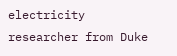electricity researcher from Duke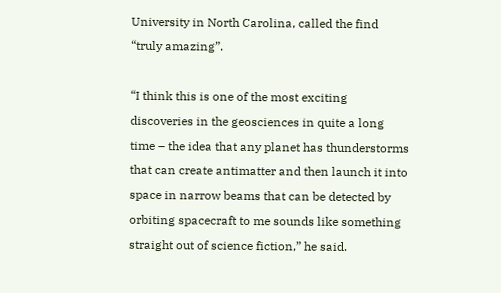University in North Carolina, called the find “truly amazing”.

“I think this is one of the most exciting discoveries in the geosciences in quite a long time – the idea that any planet has thunderstorms that can create antimatter and then launch it into space in narrow beams that can be detected by orbiting spacecraft to me sounds like something straight out of science fiction,” he said.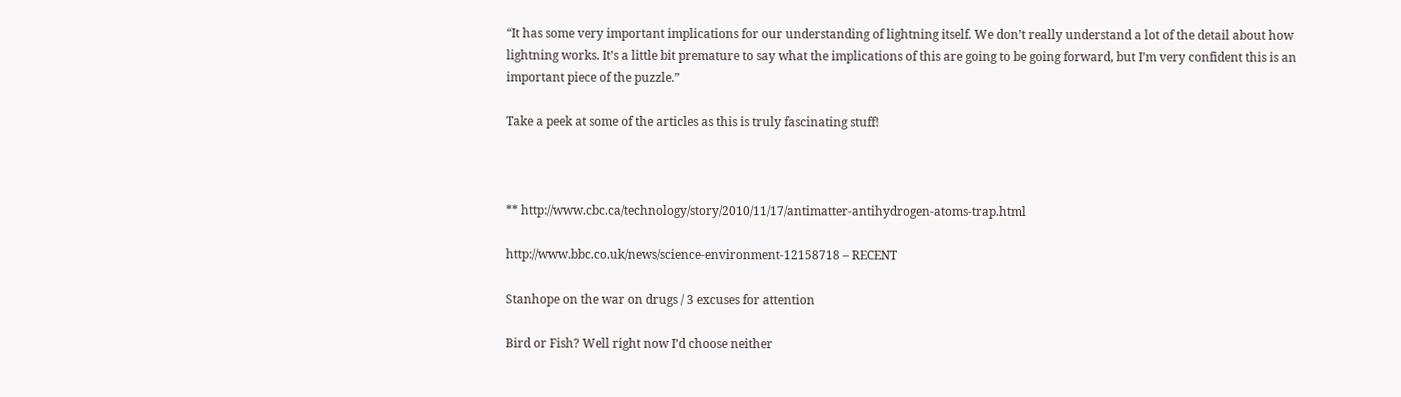“It has some very important implications for our understanding of lightning itself. We don’t really understand a lot of the detail about how lightning works. It’s a little bit premature to say what the implications of this are going to be going forward, but I’m very confident this is an important piece of the puzzle.”

Take a peek at some of the articles as this is truly fascinating stuff!



** http://www.cbc.ca/technology/story/2010/11/17/antimatter-antihydrogen-atoms-trap.html

http://www.bbc.co.uk/news/science-environment-12158718 – RECENT

Stanhope on the war on drugs / 3 excuses for attention

Bird or Fish? Well right now I’d choose neither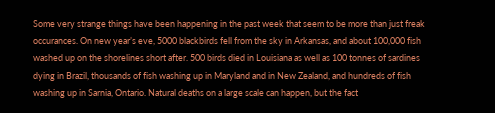Some very strange things have been happening in the past week that seem to be more than just freak occurances. On new year’s eve, 5000 blackbirds fell from the sky in Arkansas, and about 100,000 fish washed up on the shorelines short after. 500 birds died in Louisiana as well as 100 tonnes of sardines dying in Brazil, thousands of fish washing up in Maryland and in New Zealand, and hundreds of fish washing up in Sarnia, Ontario. Natural deaths on a large scale can happen, but the fact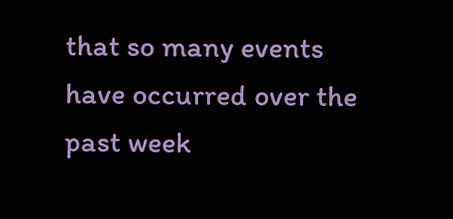that so many events have occurred over the past week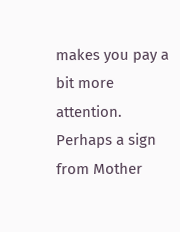makes you pay a bit more attention. Perhaps a sign from Mother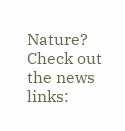Nature? Check out the news links: